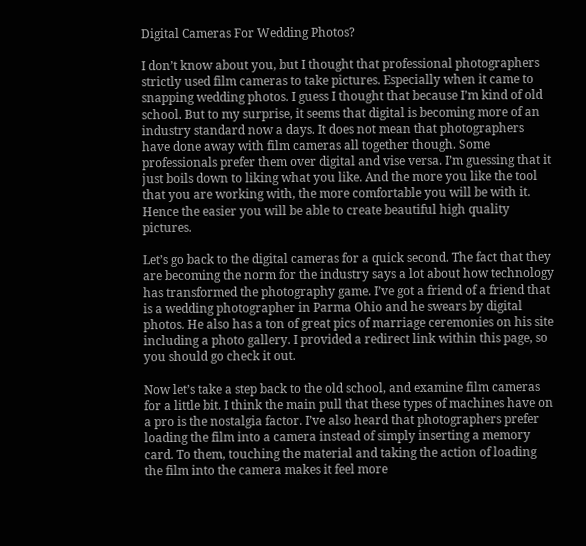Digital Cameras For Wedding Photos?

I don’t know about you, but I thought that professional photographers strictly used film cameras to take pictures. Especially when it came to snapping wedding photos. I guess I thought that because I’m kind of old school. But to my surprise, it seems that digital is becoming more of an industry standard now a days. It does not mean that photographers have done away with film cameras all together though. Some professionals prefer them over digital and vise versa. I’m guessing that it just boils down to liking what you like. And the more you like the tool that you are working with, the more comfortable you will be with it. Hence the easier you will be able to create beautiful high quality pictures.

Let’s go back to the digital cameras for a quick second. The fact that they are becoming the norm for the industry says a lot about how technology has transformed the photography game. I’ve got a friend of a friend that is a wedding photographer in Parma Ohio and he swears by digital photos. He also has a ton of great pics of marriage ceremonies on his site including a photo gallery. I provided a redirect link within this page, so you should go check it out.

Now let’s take a step back to the old school, and examine film cameras for a little bit. I think the main pull that these types of machines have on a pro is the nostalgia factor. I’ve also heard that photographers prefer loading the film into a camera instead of simply inserting a memory card. To them, touching the material and taking the action of loading the film into the camera makes it feel more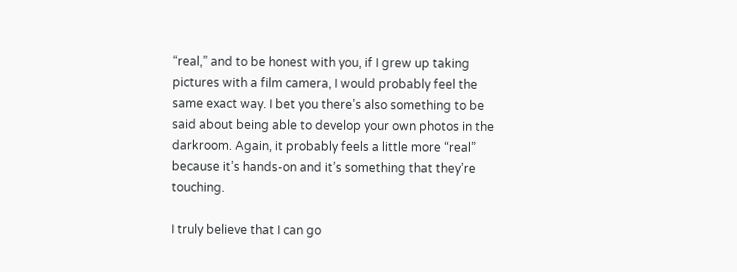“real,” and to be honest with you, if I grew up taking pictures with a film camera, I would probably feel the same exact way. I bet you there’s also something to be said about being able to develop your own photos in the darkroom. Again, it probably feels a little more “real” because it’s hands-on and it’s something that they’re touching.

I truly believe that I can go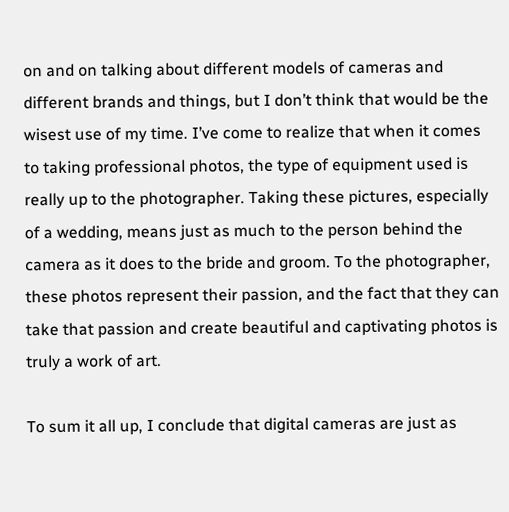on and on talking about different models of cameras and different brands and things, but I don’t think that would be the wisest use of my time. I’ve come to realize that when it comes to taking professional photos, the type of equipment used is really up to the photographer. Taking these pictures, especially of a wedding, means just as much to the person behind the camera as it does to the bride and groom. To the photographer, these photos represent their passion, and the fact that they can take that passion and create beautiful and captivating photos is truly a work of art.

To sum it all up, I conclude that digital cameras are just as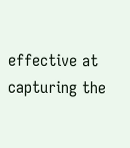effective at capturing the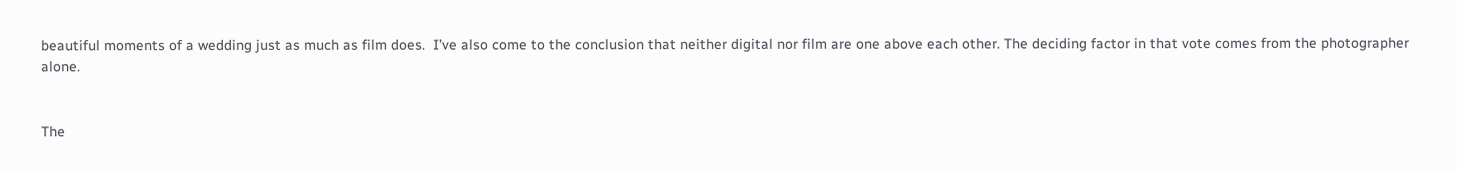beautiful moments of a wedding just as much as film does.  I’ve also come to the conclusion that neither digital nor film are one above each other. The deciding factor in that vote comes from the photographer alone.


The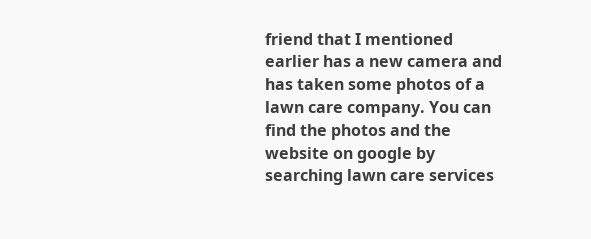friend that I mentioned earlier has a new camera and has taken some photos of a lawn care company. You can find the photos and the website on google by searching lawn care services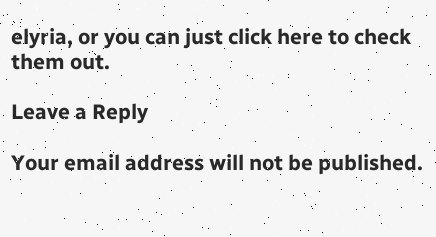elyria, or you can just click here to check them out.

Leave a Reply

Your email address will not be published.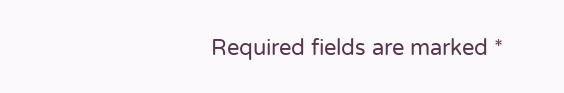Required fields are marked *